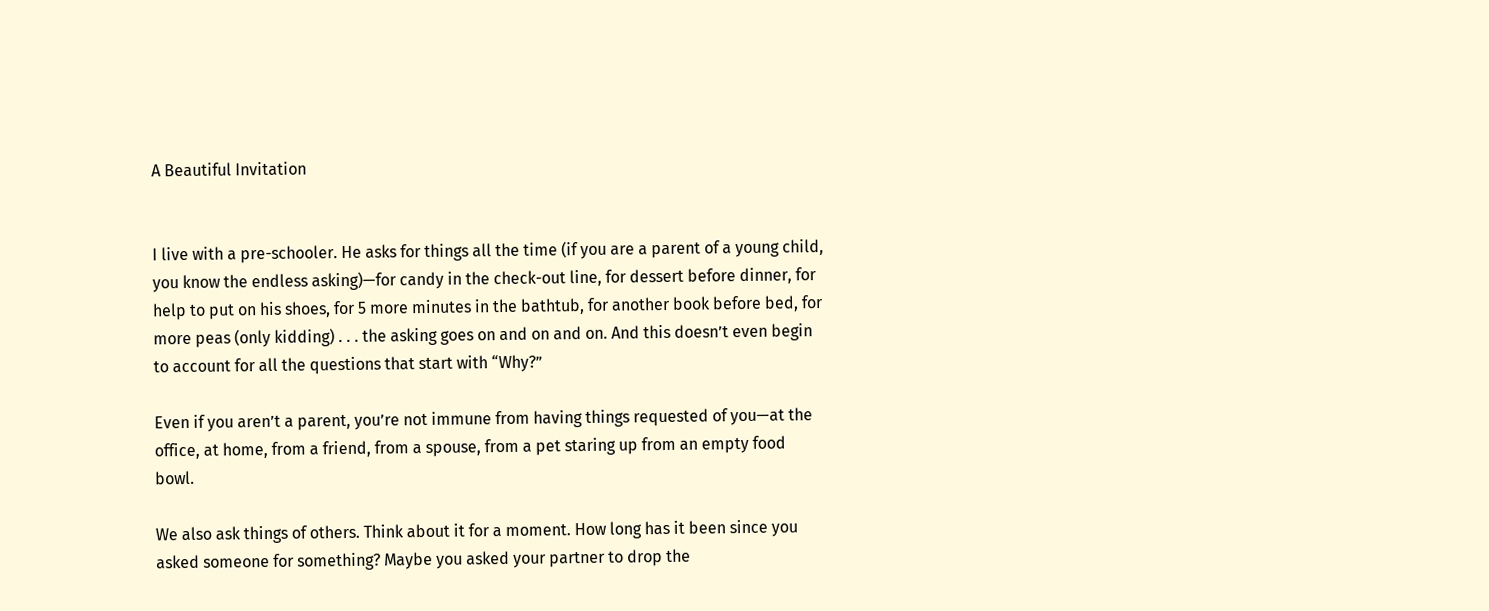A Beautiful Invitation


I live with a pre-schooler. He asks for things all the time (if you are a parent of a young child, you know the endless asking)—for candy in the check-out line, for dessert before dinner, for help to put on his shoes, for 5 more minutes in the bathtub, for another book before bed, for more peas (only kidding) . . . the asking goes on and on and on. And this doesn’t even begin to account for all the questions that start with “Why?”

Even if you aren’t a parent, you’re not immune from having things requested of you—at the office, at home, from a friend, from a spouse, from a pet staring up from an empty food bowl.

We also ask things of others. Think about it for a moment. How long has it been since you asked someone for something? Maybe you asked your partner to drop the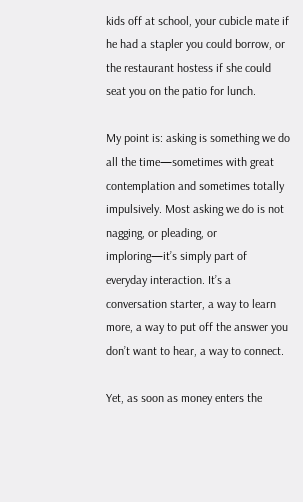kids off at school, your cubicle mate if he had a stapler you could borrow, or the restaurant hostess if she could seat you on the patio for lunch.

My point is: asking is something we do all the time—sometimes with great contemplation and sometimes totally impulsively. Most asking we do is not nagging, or pleading, or imploring—it’s simply part of everyday interaction. It’s a conversation starter, a way to learn more, a way to put off the answer you don’t want to hear, a way to connect.

Yet, as soon as money enters the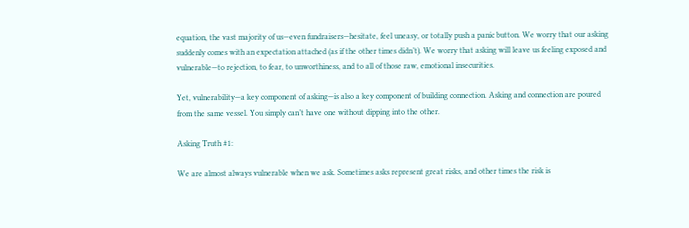equation, the vast majority of us—even fundraisers—hesitate, feel uneasy, or totally push a panic button. We worry that our asking suddenly comes with an expectation attached (as if the other times didn’t). We worry that asking will leave us feeling exposed and vulnerable—to rejection, to fear, to unworthiness, and to all of those raw, emotional insecurities.

Yet, vulnerability—a key component of asking—is also a key component of building connection. Asking and connection are poured from the same vessel. You simply can’t have one without dipping into the other.

Asking Truth #1:

We are almost always vulnerable when we ask. Sometimes asks represent great risks, and other times the risk is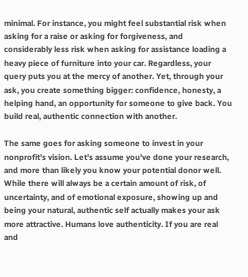minimal. For instance, you might feel substantial risk when asking for a raise or asking for forgiveness, and considerably less risk when asking for assistance loading a heavy piece of furniture into your car. Regardless, your query puts you at the mercy of another. Yet, through your ask, you create something bigger: confidence, honesty, a helping hand, an opportunity for someone to give back. You build real, authentic connection with another.

The same goes for asking someone to invest in your nonprofit’s vision. Let’s assume you’ve done your research, and more than likely you know your potential donor well. While there will always be a certain amount of risk, of uncertainty, and of emotional exposure, showing up and being your natural, authentic self actually makes your ask more attractive. Humans love authenticity. If you are real and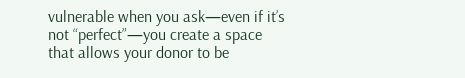vulnerable when you ask—even if it’s not “perfect”—you create a space that allows your donor to be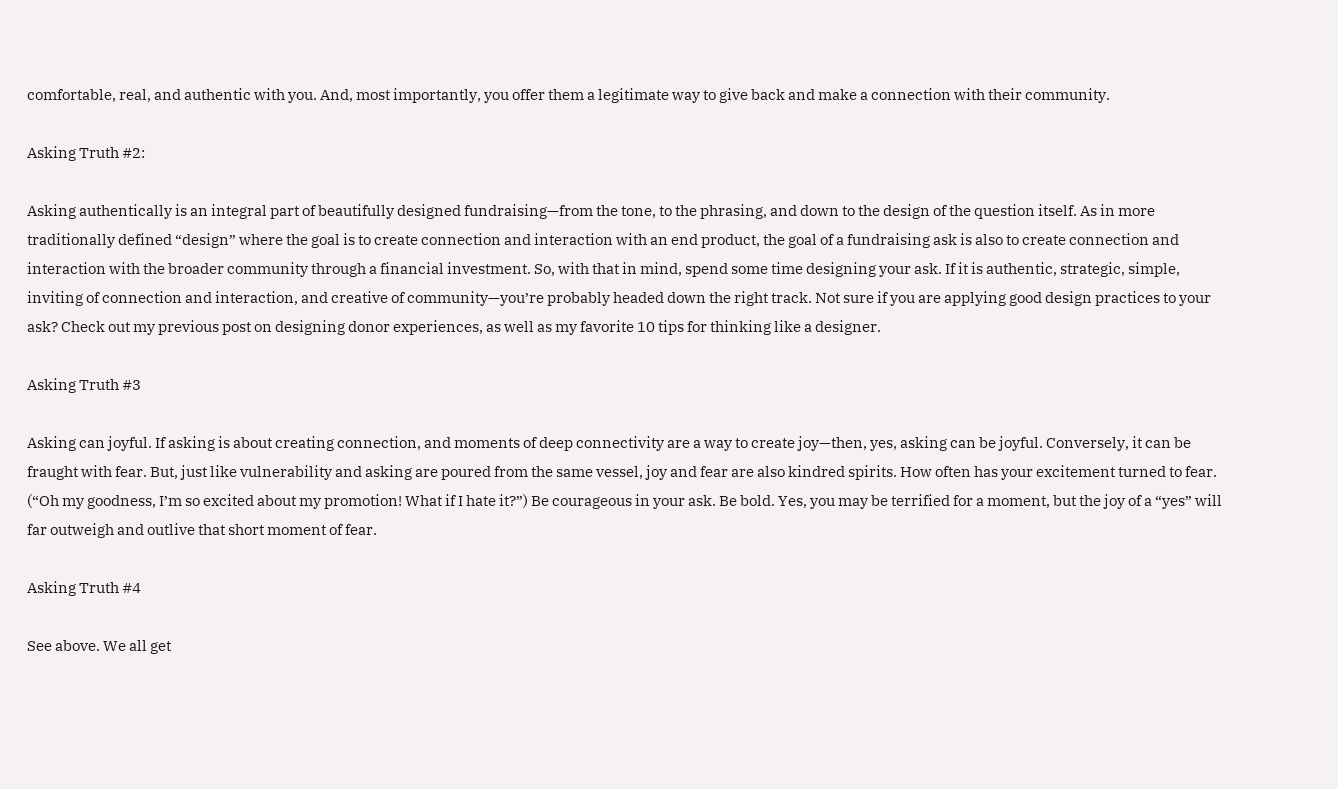comfortable, real, and authentic with you. And, most importantly, you offer them a legitimate way to give back and make a connection with their community.

Asking Truth #2:

Asking authentically is an integral part of beautifully designed fundraising—from the tone, to the phrasing, and down to the design of the question itself. As in more traditionally defined “design” where the goal is to create connection and interaction with an end product, the goal of a fundraising ask is also to create connection and interaction with the broader community through a financial investment. So, with that in mind, spend some time designing your ask. If it is authentic, strategic, simple, inviting of connection and interaction, and creative of community—you’re probably headed down the right track. Not sure if you are applying good design practices to your ask? Check out my previous post on designing donor experiences, as well as my favorite 10 tips for thinking like a designer.

Asking Truth #3

Asking can joyful. If asking is about creating connection, and moments of deep connectivity are a way to create joy—then, yes, asking can be joyful. Conversely, it can be fraught with fear. But, just like vulnerability and asking are poured from the same vessel, joy and fear are also kindred spirits. How often has your excitement turned to fear. (“Oh my goodness, I’m so excited about my promotion! What if I hate it?”) Be courageous in your ask. Be bold. Yes, you may be terrified for a moment, but the joy of a “yes” will far outweigh and outlive that short moment of fear.

Asking Truth #4

See above. We all get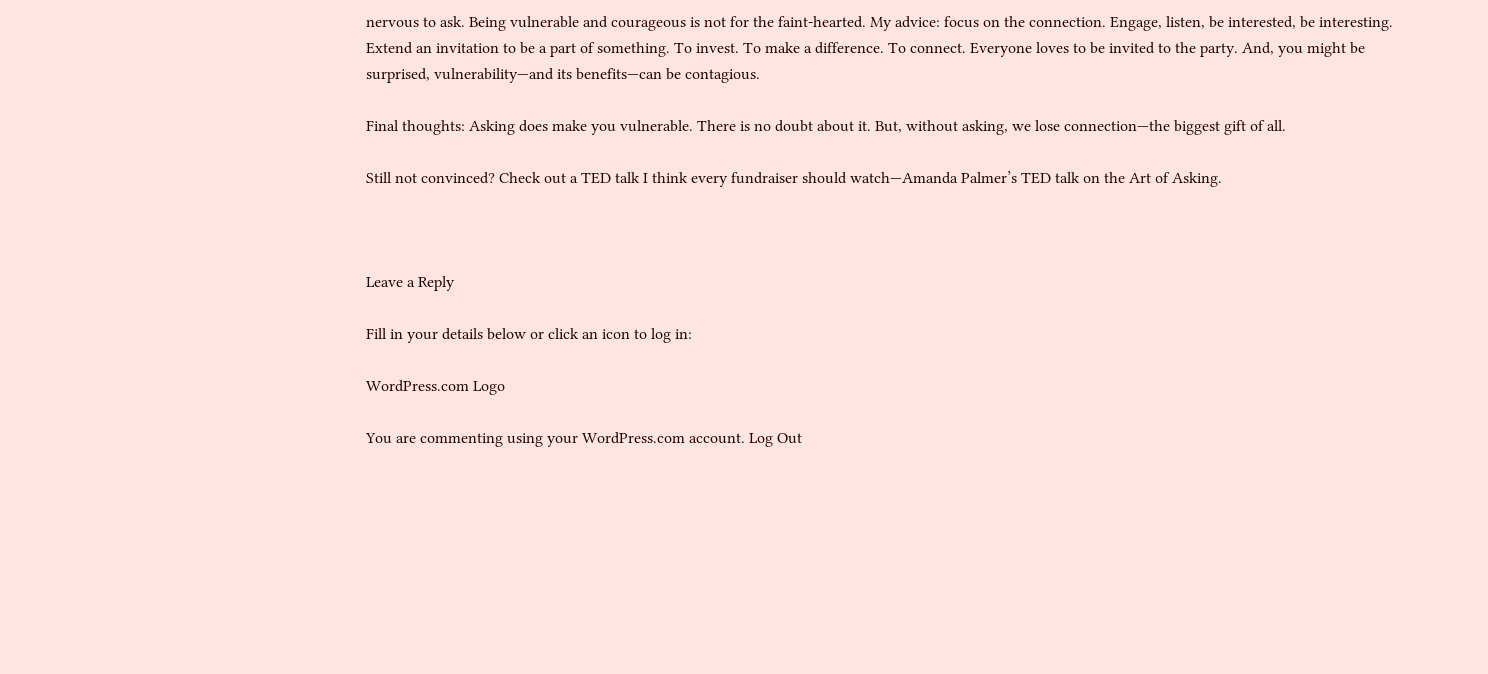nervous to ask. Being vulnerable and courageous is not for the faint-hearted. My advice: focus on the connection. Engage, listen, be interested, be interesting. Extend an invitation to be a part of something. To invest. To make a difference. To connect. Everyone loves to be invited to the party. And, you might be surprised, vulnerability—and its benefits—can be contagious.

Final thoughts: Asking does make you vulnerable. There is no doubt about it. But, without asking, we lose connection—the biggest gift of all.

Still not convinced? Check out a TED talk I think every fundraiser should watch—Amanda Palmer’s TED talk on the Art of Asking.



Leave a Reply

Fill in your details below or click an icon to log in:

WordPress.com Logo

You are commenting using your WordPress.com account. Log Out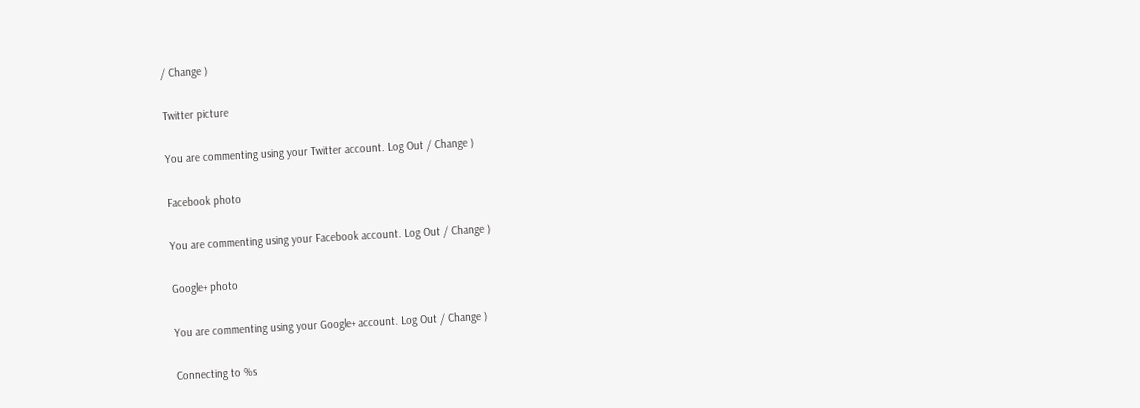/ Change )

Twitter picture

You are commenting using your Twitter account. Log Out / Change )

Facebook photo

You are commenting using your Facebook account. Log Out / Change )

Google+ photo

You are commenting using your Google+ account. Log Out / Change )

Connecting to %s